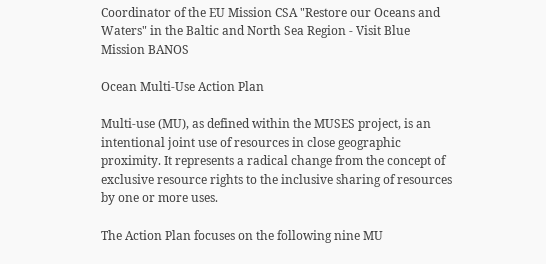Coordinator of the EU Mission CSA "Restore our Oceans and Waters" in the Baltic and North Sea Region - Visit Blue Mission BANOS

Ocean Multi-Use Action Plan

Multi-use (MU), as defined within the MUSES project, is an intentional joint use of resources in close geographic proximity. It represents a radical change from the concept of exclusive resource rights to the inclusive sharing of resources by one or more uses.

The Action Plan focuses on the following nine MU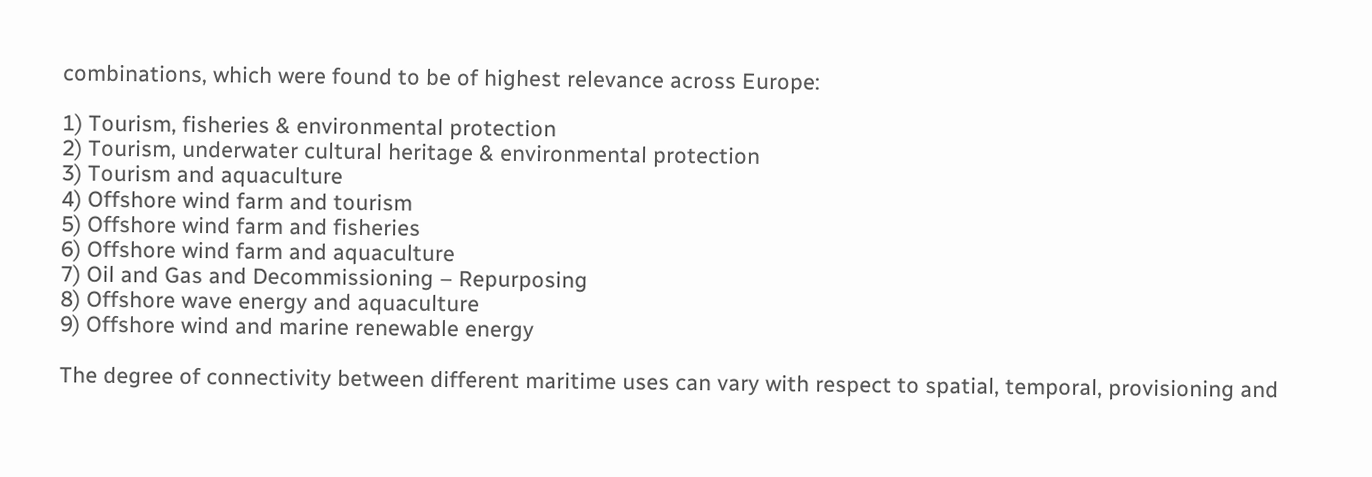combinations, which were found to be of highest relevance across Europe:

1) Tourism, fisheries & environmental protection
2) Tourism, underwater cultural heritage & environmental protection
3) Tourism and aquaculture
4) Offshore wind farm and tourism
5) Offshore wind farm and fisheries
6) Offshore wind farm and aquaculture
7) Oil and Gas and Decommissioning – Repurposing
8) Offshore wave energy and aquaculture
9) Offshore wind and marine renewable energy

The degree of connectivity between different maritime uses can vary with respect to spatial, temporal, provisioning and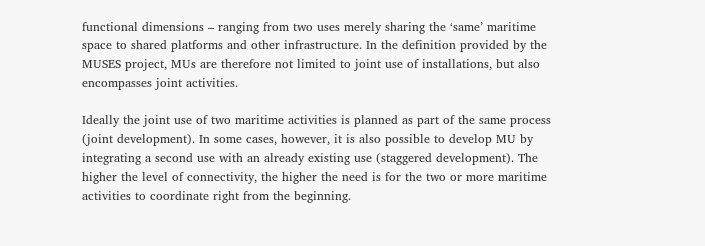functional dimensions – ranging from two uses merely sharing the ‘same’ maritime space to shared platforms and other infrastructure. In the definition provided by the MUSES project, MUs are therefore not limited to joint use of installations, but also encompasses joint activities.

Ideally the joint use of two maritime activities is planned as part of the same process (joint development). In some cases, however, it is also possible to develop MU by integrating a second use with an already existing use (staggered development). The higher the level of connectivity, the higher the need is for the two or more maritime activities to coordinate right from the beginning.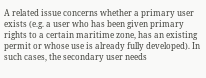A related issue concerns whether a primary user exists (e.g. a user who has been given primary rights to a certain maritime zone, has an existing permit or whose use is already fully developed). In such cases, the secondary user needs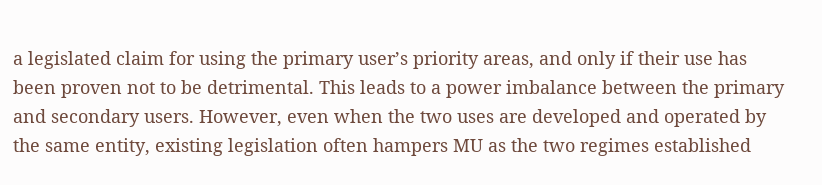a legislated claim for using the primary user’s priority areas, and only if their use has been proven not to be detrimental. This leads to a power imbalance between the primary and secondary users. However, even when the two uses are developed and operated by the same entity, existing legislation often hampers MU as the two regimes established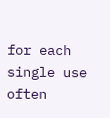for each single use often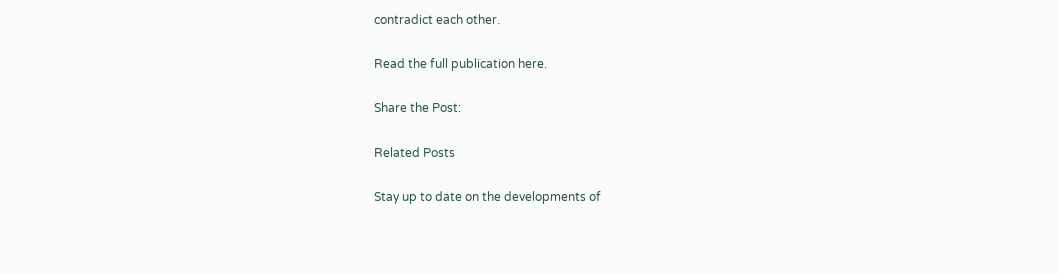contradict each other.

Read the full publication here.

Share the Post:

Related Posts

Stay up to date on the developments of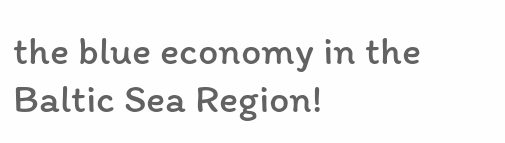the blue economy in the Baltic Sea Region!